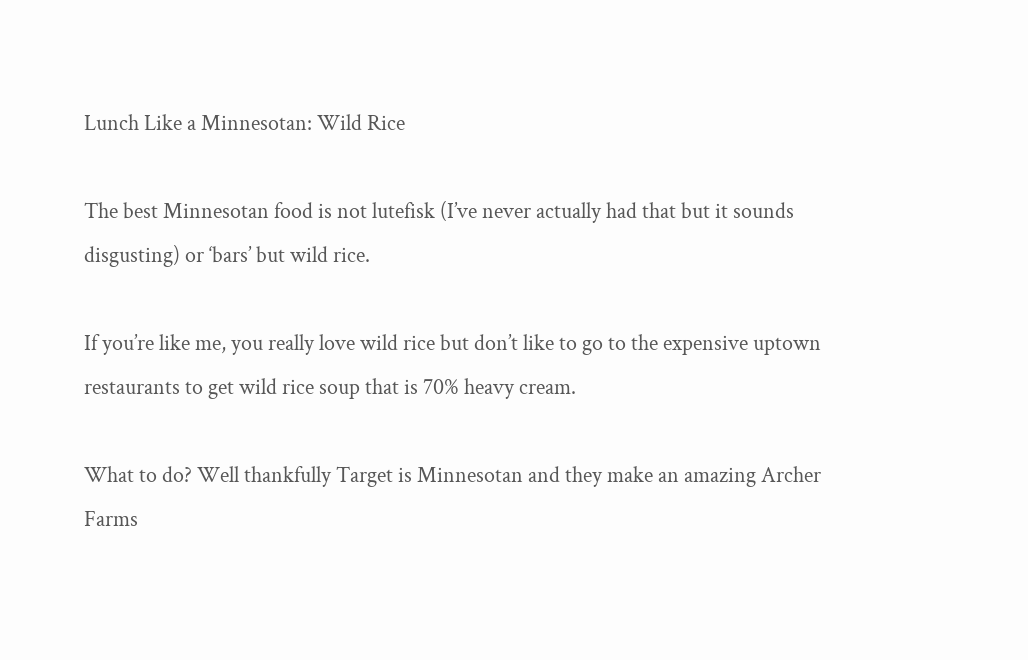Lunch Like a Minnesotan: Wild Rice

The best Minnesotan food is not lutefisk (I’ve never actually had that but it sounds disgusting) or ‘bars’ but wild rice.

If you’re like me, you really love wild rice but don’t like to go to the expensive uptown restaurants to get wild rice soup that is 70% heavy cream.

What to do? Well thankfully Target is Minnesotan and they make an amazing Archer Farms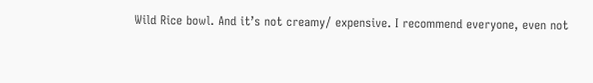Wild Rice bowl. And it’s not creamy/ expensive. I recommend everyone, even not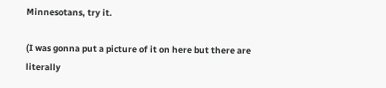Minnesotans, try it.

(I was gonna put a picture of it on here but there are literally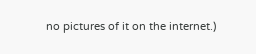no pictures of it on the internet.)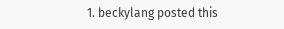1. beckylang posted this